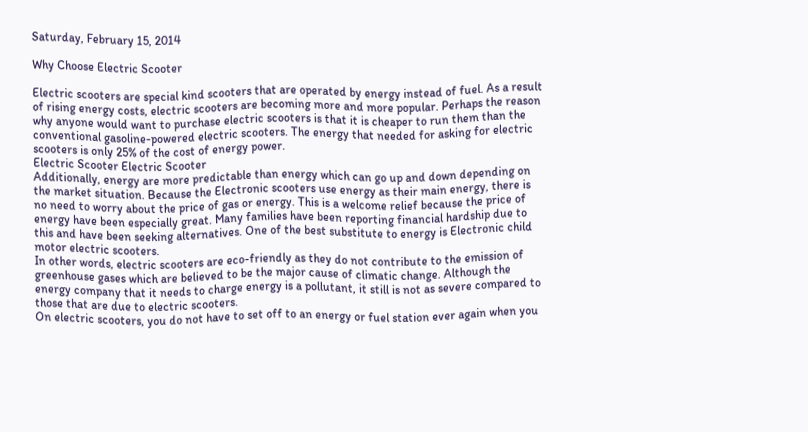Saturday, February 15, 2014

Why Choose Electric Scooter

Electric scooters are special kind scooters that are operated by energy instead of fuel. As a result of rising energy costs, electric scooters are becoming more and more popular. Perhaps the reason why anyone would want to purchase electric scooters is that it is cheaper to run them than the conventional gasoline-powered electric scooters. The energy that needed for asking for electric scooters is only 25% of the cost of energy power.
Electric Scooter Electric Scooter
Additionally, energy are more predictable than energy which can go up and down depending on the market situation. Because the Electronic scooters use energy as their main energy, there is no need to worry about the price of gas or energy. This is a welcome relief because the price of energy have been especially great. Many families have been reporting financial hardship due to this and have been seeking alternatives. One of the best substitute to energy is Electronic child motor electric scooters.
In other words, electric scooters are eco-friendly as they do not contribute to the emission of greenhouse gases which are believed to be the major cause of climatic change. Although the energy company that it needs to charge energy is a pollutant, it still is not as severe compared to those that are due to electric scooters.
On electric scooters, you do not have to set off to an energy or fuel station ever again when you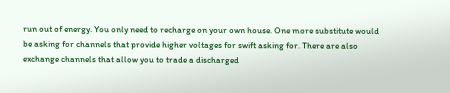run out of energy. You only need to recharge on your own house. One more substitute would be asking for channels that provide higher voltages for swift asking for. There are also exchange channels that allow you to trade a discharged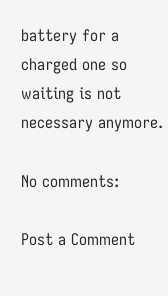battery for a charged one so waiting is not necessary anymore.

No comments:

Post a Comment